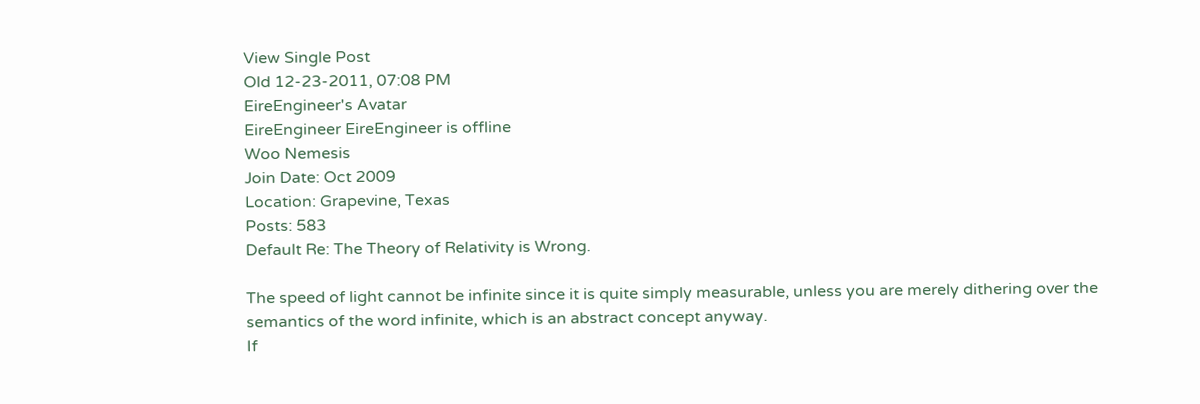View Single Post
Old 12-23-2011, 07:08 PM
EireEngineer's Avatar
EireEngineer EireEngineer is offline
Woo Nemesis
Join Date: Oct 2009
Location: Grapevine, Texas
Posts: 583
Default Re: The Theory of Relativity is Wrong.

The speed of light cannot be infinite since it is quite simply measurable, unless you are merely dithering over the semantics of the word infinite, which is an abstract concept anyway.
If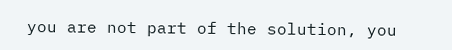you are not part of the solution, you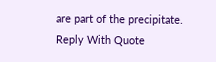are part of the precipitate.
Reply With Quote